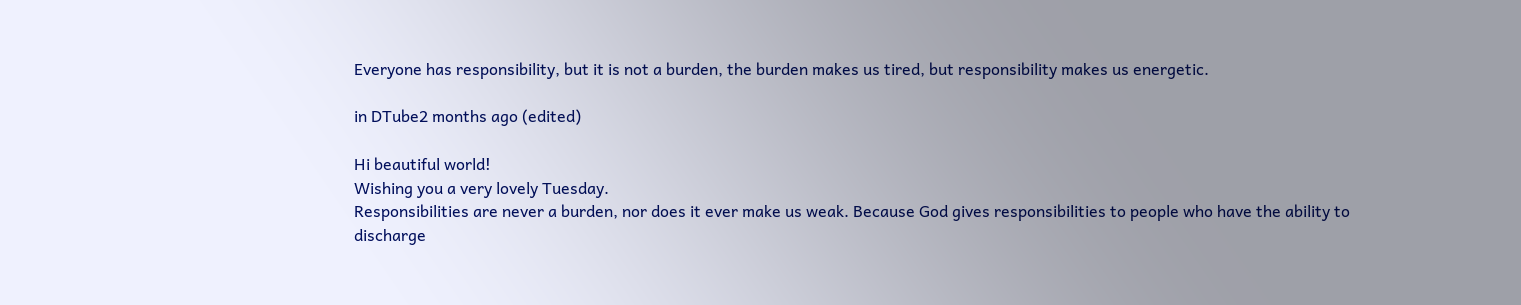Everyone has responsibility, but it is not a burden, the burden makes us tired, but responsibility makes us energetic.

in DTube2 months ago (edited)

Hi beautiful world!
Wishing you a very lovely Tuesday.
Responsibilities are never a burden, nor does it ever make us weak. Because God gives responsibilities to people who have the ability to discharge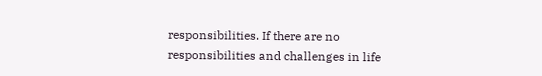responsibilities. If there are no responsibilities and challenges in life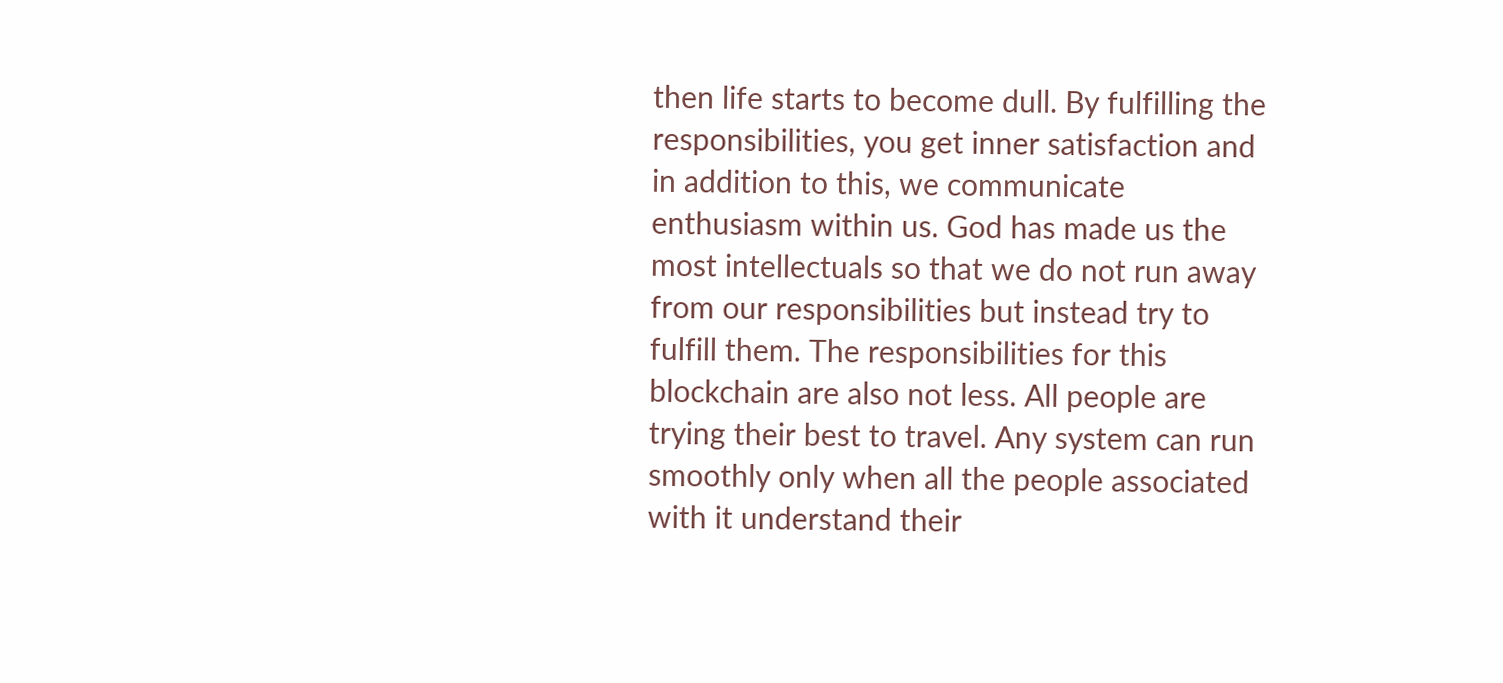then life starts to become dull. By fulfilling the responsibilities, you get inner satisfaction and in addition to this, we communicate enthusiasm within us. God has made us the most intellectuals so that we do not run away from our responsibilities but instead try to fulfill them. The responsibilities for this blockchain are also not less. All people are trying their best to travel. Any system can run smoothly only when all the people associated with it understand their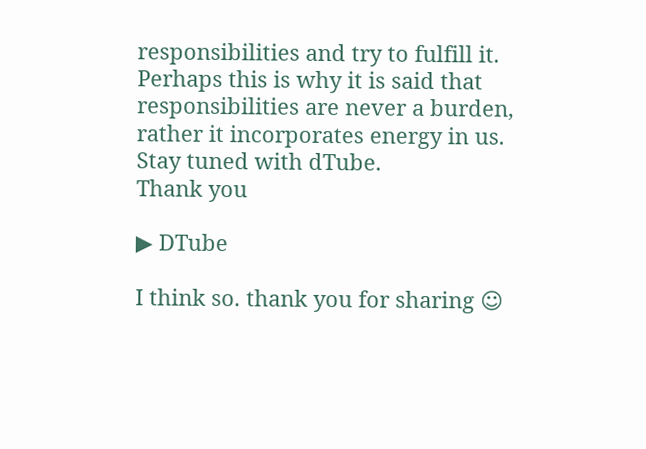responsibilities and try to fulfill it. Perhaps this is why it is said that responsibilities are never a burden, rather it incorporates energy in us.
Stay tuned with dTube.
Thank you

▶ DTube

I think so. thank you for sharing ☺